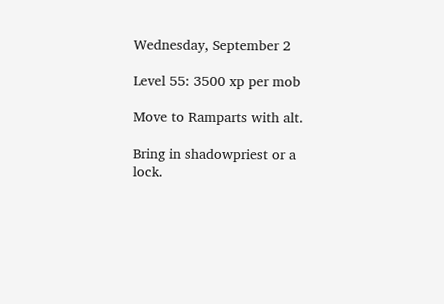Wednesday, September 2

Level 55: 3500 xp per mob

Move to Ramparts with alt.

Bring in shadowpriest or a lock.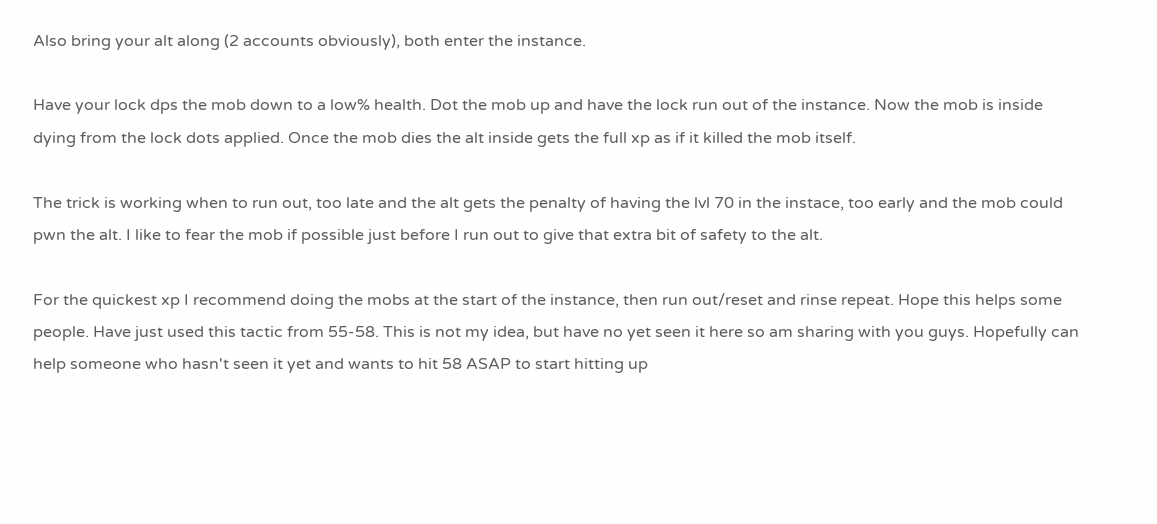Also bring your alt along (2 accounts obviously), both enter the instance.

Have your lock dps the mob down to a low% health. Dot the mob up and have the lock run out of the instance. Now the mob is inside dying from the lock dots applied. Once the mob dies the alt inside gets the full xp as if it killed the mob itself.

The trick is working when to run out, too late and the alt gets the penalty of having the lvl 70 in the instace, too early and the mob could pwn the alt. I like to fear the mob if possible just before I run out to give that extra bit of safety to the alt.

For the quickest xp I recommend doing the mobs at the start of the instance, then run out/reset and rinse repeat. Hope this helps some people. Have just used this tactic from 55-58. This is not my idea, but have no yet seen it here so am sharing with you guys. Hopefully can help someone who hasn't seen it yet and wants to hit 58 ASAP to start hitting up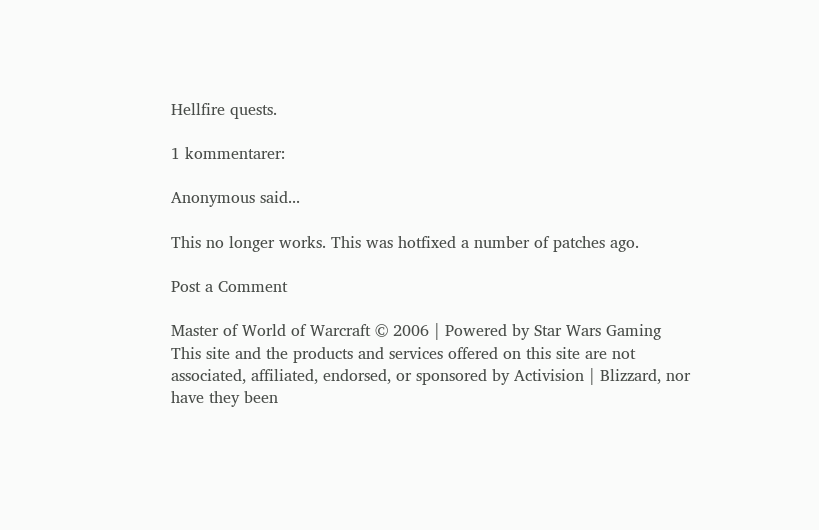Hellfire quests.

1 kommentarer:

Anonymous said...

This no longer works. This was hotfixed a number of patches ago.

Post a Comment

Master of World of Warcraft © 2006 | Powered by Star Wars Gaming
This site and the products and services offered on this site are not associated, affiliated, endorsed, or sponsored by Activision | Blizzard, nor have they been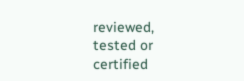reviewed, tested or certified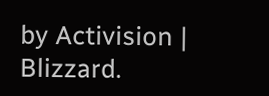by Activision | Blizzard.